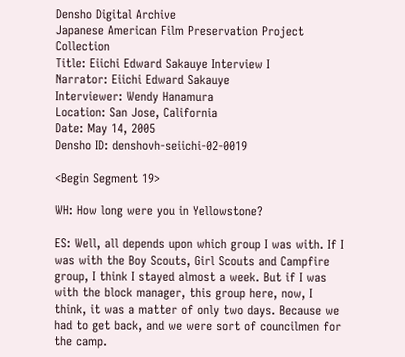Densho Digital Archive
Japanese American Film Preservation Project Collection
Title: Eiichi Edward Sakauye Interview I
Narrator: Eiichi Edward Sakauye
Interviewer: Wendy Hanamura
Location: San Jose, California
Date: May 14, 2005
Densho ID: denshovh-seiichi-02-0019

<Begin Segment 19>

WH: How long were you in Yellowstone?

ES: Well, all depends upon which group I was with. If I was with the Boy Scouts, Girl Scouts and Campfire group, I think I stayed almost a week. But if I was with the block manager, this group here, now, I think, it was a matter of only two days. Because we had to get back, and we were sort of councilmen for the camp.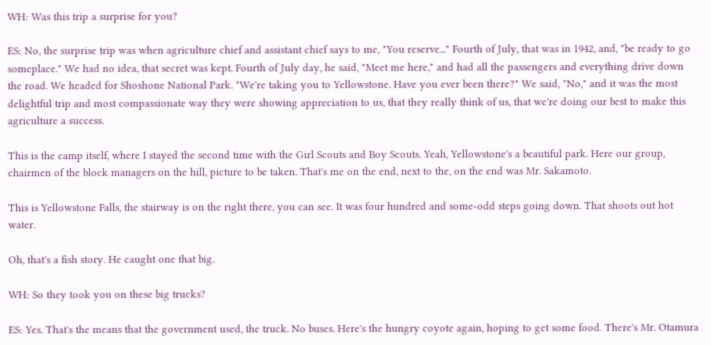WH: Was this trip a surprise for you?

ES: No, the surprise trip was when agriculture chief and assistant chief says to me, "You reserve..." Fourth of July, that was in 1942, and, "be ready to go someplace." We had no idea, that secret was kept. Fourth of July day, he said, "Meet me here," and had all the passengers and everything drive down the road. We headed for Shoshone National Park. "We're taking you to Yellowstone. Have you ever been there?" We said, "No," and it was the most delightful trip and most compassionate way they were showing appreciation to us, that they really think of us, that we're doing our best to make this agriculture a success.

This is the camp itself, where I stayed the second time with the Girl Scouts and Boy Scouts. Yeah, Yellowstone's a beautiful park. Here our group, chairmen of the block managers on the hill, picture to be taken. That's me on the end, next to the, on the end was Mr. Sakamoto.

This is Yellowstone Falls, the stairway is on the right there, you can see. It was four hundred and some-odd steps going down. That shoots out hot water.

Oh, that's a fish story. He caught one that big.

WH: So they took you on these big trucks?

ES: Yes. That's the means that the government used, the truck. No buses. Here's the hungry coyote again, hoping to get some food. There's Mr. Otamura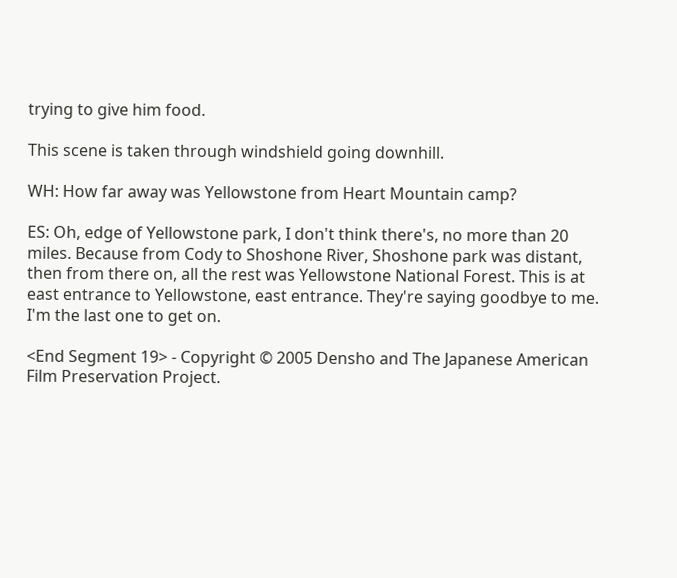trying to give him food.

This scene is taken through windshield going downhill.

WH: How far away was Yellowstone from Heart Mountain camp?

ES: Oh, edge of Yellowstone park, I don't think there's, no more than 20 miles. Because from Cody to Shoshone River, Shoshone park was distant, then from there on, all the rest was Yellowstone National Forest. This is at east entrance to Yellowstone, east entrance. They're saying goodbye to me. I'm the last one to get on.

<End Segment 19> - Copyright © 2005 Densho and The Japanese American Film Preservation Project.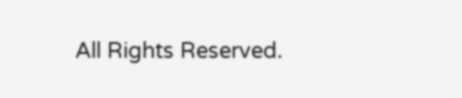All Rights Reserved.